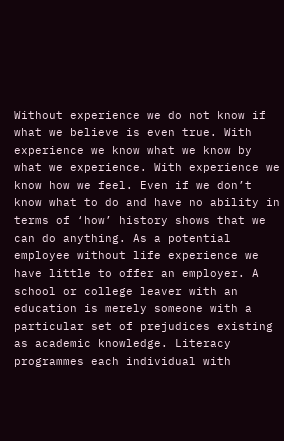Without experience we do not know if what we believe is even true. With experience we know what we know by what we experience. With experience we know how we feel. Even if we don’t know what to do and have no ability in terms of ‘how’ history shows that we can do anything. As a potential employee without life experience we have little to offer an employer. A school or college leaver with an education is merely someone with a particular set of prejudices existing as academic knowledge. Literacy programmes each individual with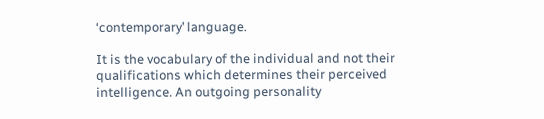‘contemporary’ language.

It is the vocabulary of the individual and not their qualifications which determines their perceived intelligence. An outgoing personality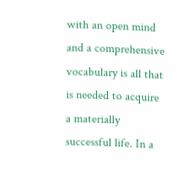with an open mind and a comprehensive vocabulary is all that is needed to acquire a materially successful life. In a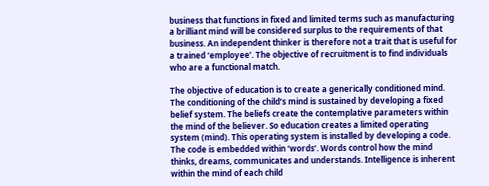business that functions in fixed and limited terms such as manufacturing a brilliant mind will be considered surplus to the requirements of that business. An independent thinker is therefore not a trait that is useful for a trained ‘employee’. The objective of recruitment is to find individuals who are a functional match.

The objective of education is to create a generically conditioned mind. The conditioning of the child’s mind is sustained by developing a fixed belief system. The beliefs create the contemplative parameters within the mind of the believer. So education creates a limited operating system (mind). This operating system is installed by developing a code. The code is embedded within ‘words’. Words control how the mind thinks, dreams, communicates and understands. Intelligence is inherent within the mind of each child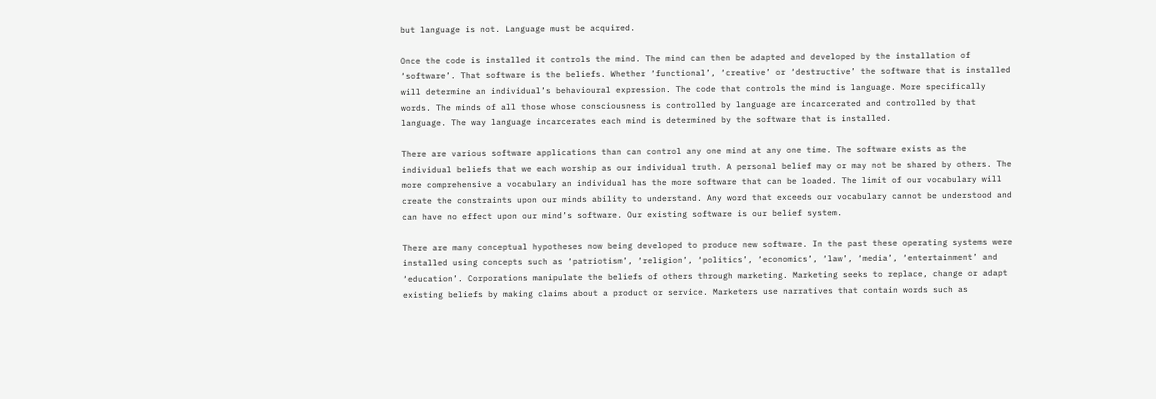but language is not. Language must be acquired.

Once the code is installed it controls the mind. The mind can then be adapted and developed by the installation of ‘software’. That software is the beliefs. Whether ‘functional’, ‘creative’ or ‘destructive’ the software that is installed will determine an individual’s behavioural expression. The code that controls the mind is language. More specifically words. The minds of all those whose consciousness is controlled by language are incarcerated and controlled by that language. The way language incarcerates each mind is determined by the software that is installed.

There are various software applications than can control any one mind at any one time. The software exists as the individual beliefs that we each worship as our individual truth. A personal belief may or may not be shared by others. The more comprehensive a vocabulary an individual has the more software that can be loaded. The limit of our vocabulary will create the constraints upon our minds ability to understand. Any word that exceeds our vocabulary cannot be understood and can have no effect upon our mind’s software. Our existing software is our belief system.

There are many conceptual hypotheses now being developed to produce new software. In the past these operating systems were installed using concepts such as ‘patriotism’, ‘religion’, ‘politics’, ‘economics’, ‘law’, ‘media’, ‘entertainment’ and ‘education’. Corporations manipulate the beliefs of others through marketing. Marketing seeks to replace, change or adapt existing beliefs by making claims about a product or service. Marketers use narratives that contain words such as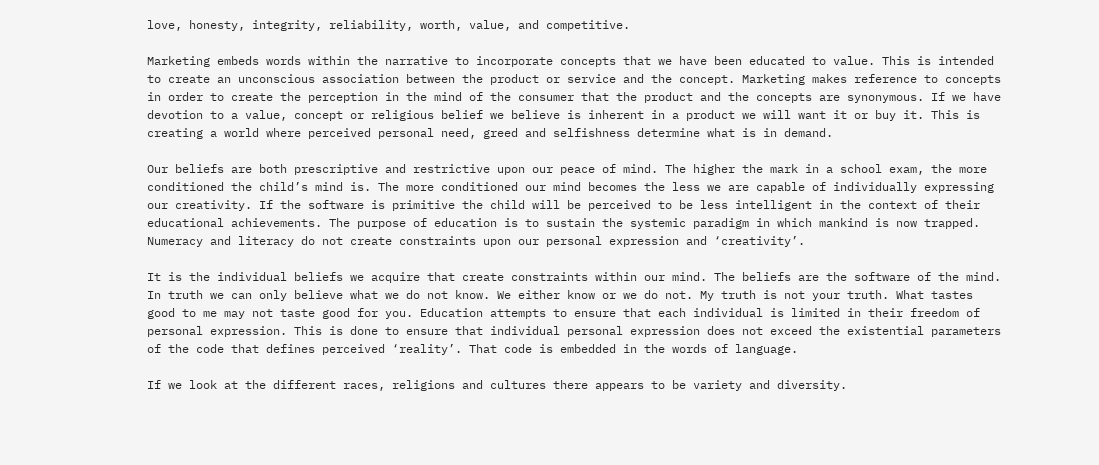love, honesty, integrity, reliability, worth, value, and competitive.

Marketing embeds words within the narrative to incorporate concepts that we have been educated to value. This is intended to create an unconscious association between the product or service and the concept. Marketing makes reference to concepts in order to create the perception in the mind of the consumer that the product and the concepts are synonymous. If we have devotion to a value, concept or religious belief we believe is inherent in a product we will want it or buy it. This is creating a world where perceived personal need, greed and selfishness determine what is in demand.

Our beliefs are both prescriptive and restrictive upon our peace of mind. The higher the mark in a school exam, the more conditioned the child’s mind is. The more conditioned our mind becomes the less we are capable of individually expressing our creativity. If the software is primitive the child will be perceived to be less intelligent in the context of their educational achievements. The purpose of education is to sustain the systemic paradigm in which mankind is now trapped. Numeracy and literacy do not create constraints upon our personal expression and ‘creativity’.

It is the individual beliefs we acquire that create constraints within our mind. The beliefs are the software of the mind. In truth we can only believe what we do not know. We either know or we do not. My truth is not your truth. What tastes good to me may not taste good for you. Education attempts to ensure that each individual is limited in their freedom of personal expression. This is done to ensure that individual personal expression does not exceed the existential parameters of the code that defines perceived ‘reality’. That code is embedded in the words of language.

If we look at the different races, religions and cultures there appears to be variety and diversity.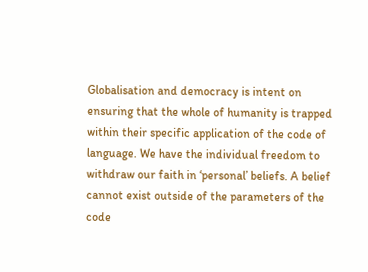Globalisation and democracy is intent on ensuring that the whole of humanity is trapped within their specific application of the code of language. We have the individual freedom to withdraw our faith in ‘personal’ beliefs. A belief cannot exist outside of the parameters of the code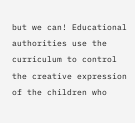but we can! Educational authorities use the curriculum to control the creative expression of the children who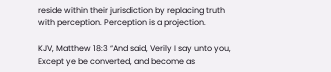reside within their jurisdiction by replacing truth with perception. Perception is a projection.

KJV, Matthew 18:3 “And said, Verily I say unto you, Except ye be converted, and become as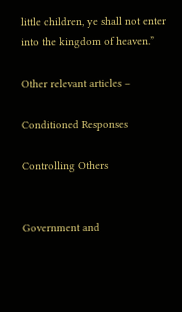little children, ye shall not enter into the kingdom of heaven.”

Other relevant articles –

Conditioned Responses

Controlling Others


Government and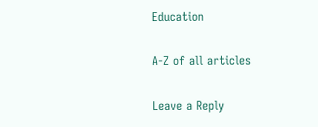Education

A-Z of all articles

Leave a Reply